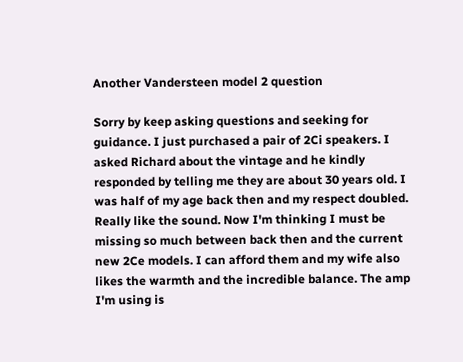Another Vandersteen model 2 question

Sorry by keep asking questions and seeking for guidance. I just purchased a pair of 2Ci speakers. I asked Richard about the vintage and he kindly responded by telling me they are about 30 years old. I was half of my age back then and my respect doubled. Really like the sound. Now I'm thinking I must be missing so much between back then and the current new 2Ce models. I can afford them and my wife also likes the warmth and the incredible balance. The amp I'm using is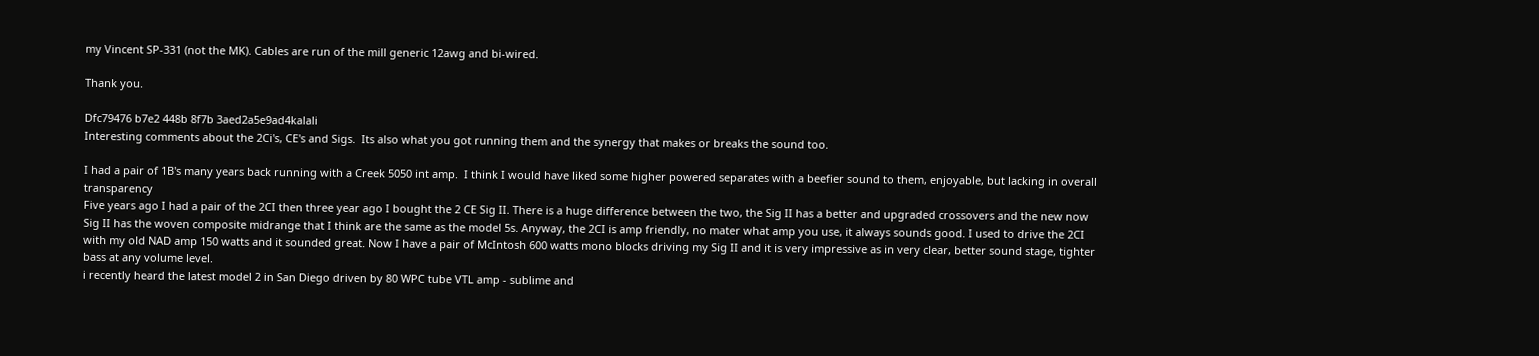my Vincent SP-331 (not the MK). Cables are run of the mill generic 12awg and bi-wired.

Thank you.

Dfc79476 b7e2 448b 8f7b 3aed2a5e9ad4kalali
Interesting comments about the 2Ci's, CE's and Sigs.  Its also what you got running them and the synergy that makes or breaks the sound too.

I had a pair of 1B's many years back running with a Creek 5050 int amp.  I think I would have liked some higher powered separates with a beefier sound to them, enjoyable, but lacking in overall transparency
Five years ago I had a pair of the 2CI then three year ago I bought the 2 CE Sig II. There is a huge difference between the two, the Sig II has a better and upgraded crossovers and the new now Sig II has the woven composite midrange that I think are the same as the model 5s. Anyway, the 2CI is amp friendly, no mater what amp you use, it always sounds good. I used to drive the 2CI with my old NAD amp 150 watts and it sounded great. Now I have a pair of McIntosh 600 watts mono blocks driving my Sig II and it is very impressive as in very clear, better sound stage, tighter bass at any volume level.
i recently heard the latest model 2 in San Diego driven by 80 WPC tube VTL amp - sublime and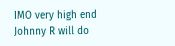IMO very high end
Johnny R will do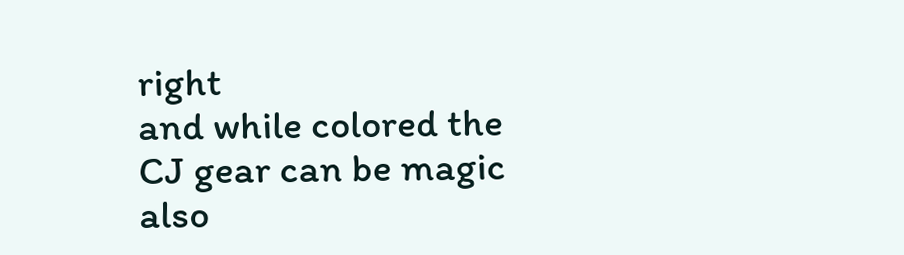right
and while colored the CJ gear can be magic also